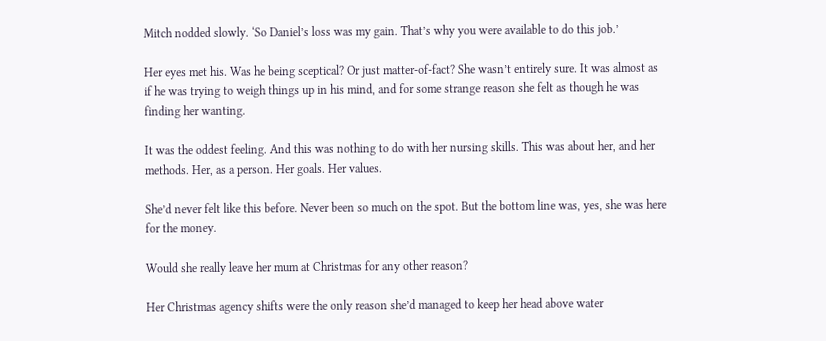Mitch nodded slowly. ‘So Daniel’s loss was my gain. That’s why you were available to do this job.’

Her eyes met his. Was he being sceptical? Or just matter-of-fact? She wasn’t entirely sure. It was almost as if he was trying to weigh things up in his mind, and for some strange reason she felt as though he was finding her wanting.

It was the oddest feeling. And this was nothing to do with her nursing skills. This was about her, and her methods. Her, as a person. Her goals. Her values.

She’d never felt like this before. Never been so much on the spot. But the bottom line was, yes, she was here for the money.

Would she really leave her mum at Christmas for any other reason?

Her Christmas agency shifts were the only reason she’d managed to keep her head above water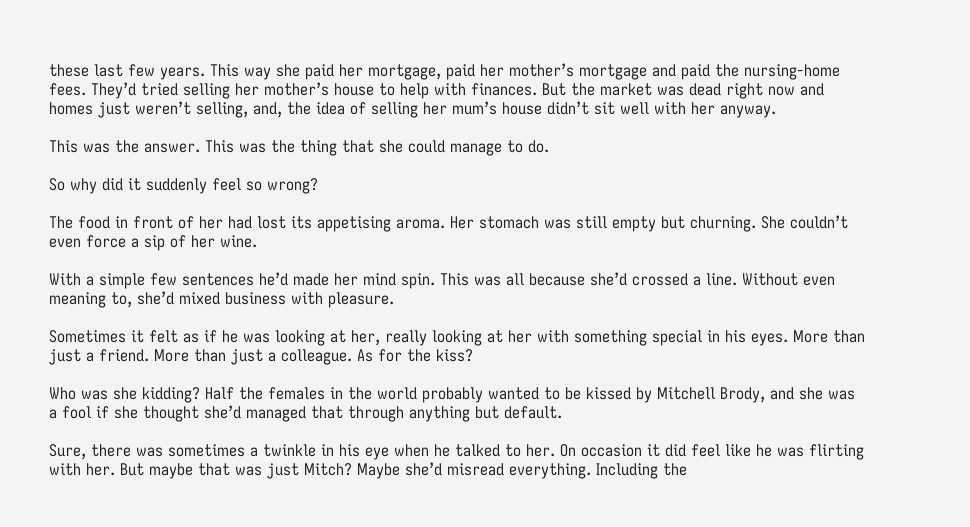these last few years. This way she paid her mortgage, paid her mother’s mortgage and paid the nursing-home fees. They’d tried selling her mother’s house to help with finances. But the market was dead right now and homes just weren’t selling, and, the idea of selling her mum’s house didn’t sit well with her anyway.

This was the answer. This was the thing that she could manage to do.

So why did it suddenly feel so wrong?

The food in front of her had lost its appetising aroma. Her stomach was still empty but churning. She couldn’t even force a sip of her wine.

With a simple few sentences he’d made her mind spin. This was all because she’d crossed a line. Without even meaning to, she’d mixed business with pleasure.

Sometimes it felt as if he was looking at her, really looking at her with something special in his eyes. More than just a friend. More than just a colleague. As for the kiss?

Who was she kidding? Half the females in the world probably wanted to be kissed by Mitchell Brody, and she was a fool if she thought she’d managed that through anything but default.

Sure, there was sometimes a twinkle in his eye when he talked to her. On occasion it did feel like he was flirting with her. But maybe that was just Mitch? Maybe she’d misread everything. Including the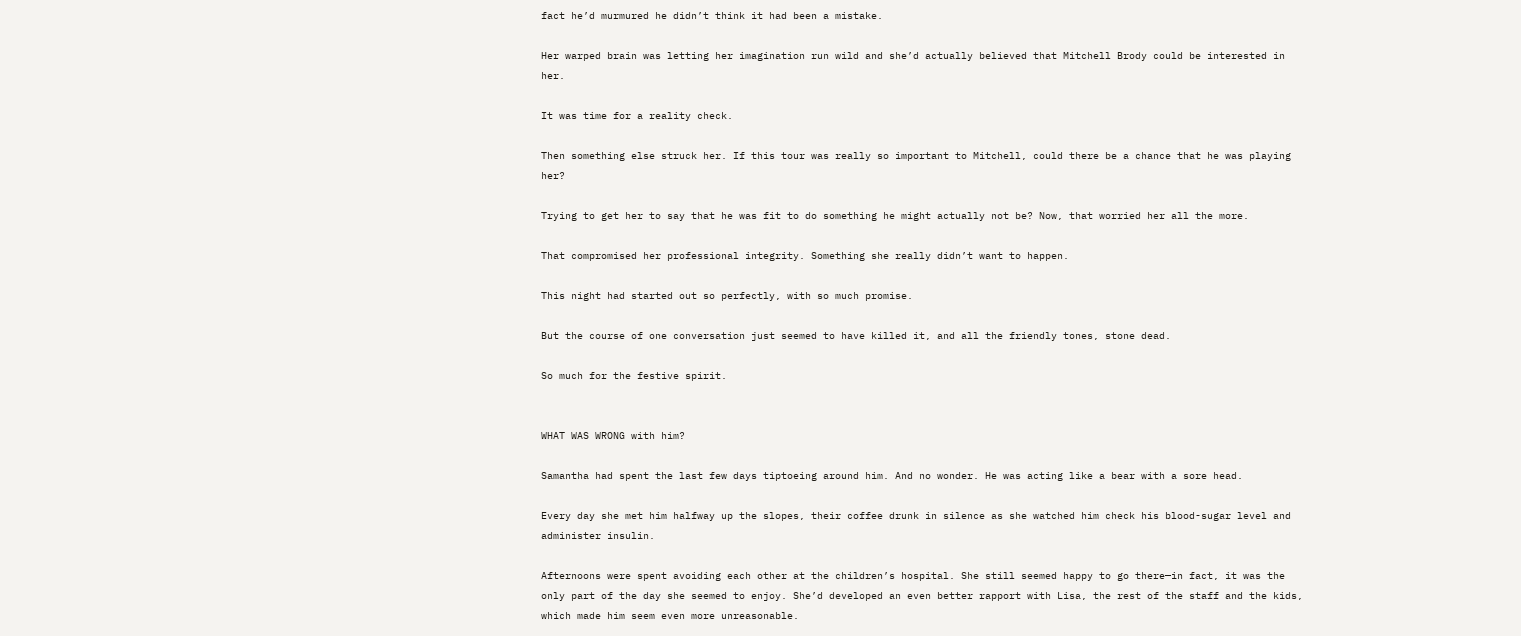fact he’d murmured he didn’t think it had been a mistake.

Her warped brain was letting her imagination run wild and she’d actually believed that Mitchell Brody could be interested in her.

It was time for a reality check.

Then something else struck her. If this tour was really so important to Mitchell, could there be a chance that he was playing her?

Trying to get her to say that he was fit to do something he might actually not be? Now, that worried her all the more.

That compromised her professional integrity. Something she really didn’t want to happen.

This night had started out so perfectly, with so much promise.

But the course of one conversation just seemed to have killed it, and all the friendly tones, stone dead.

So much for the festive spirit.


WHAT WAS WRONG with him?

Samantha had spent the last few days tiptoeing around him. And no wonder. He was acting like a bear with a sore head.

Every day she met him halfway up the slopes, their coffee drunk in silence as she watched him check his blood-sugar level and administer insulin.

Afternoons were spent avoiding each other at the children’s hospital. She still seemed happy to go there—in fact, it was the only part of the day she seemed to enjoy. She’d developed an even better rapport with Lisa, the rest of the staff and the kids, which made him seem even more unreasonable.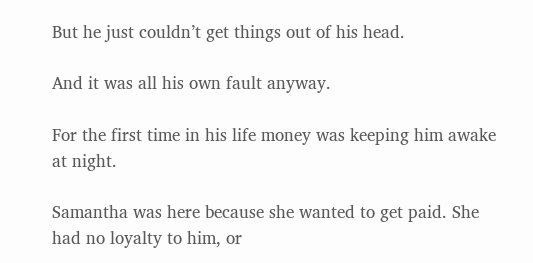But he just couldn’t get things out of his head.

And it was all his own fault anyway.

For the first time in his life money was keeping him awake at night.

Samantha was here because she wanted to get paid. She had no loyalty to him, or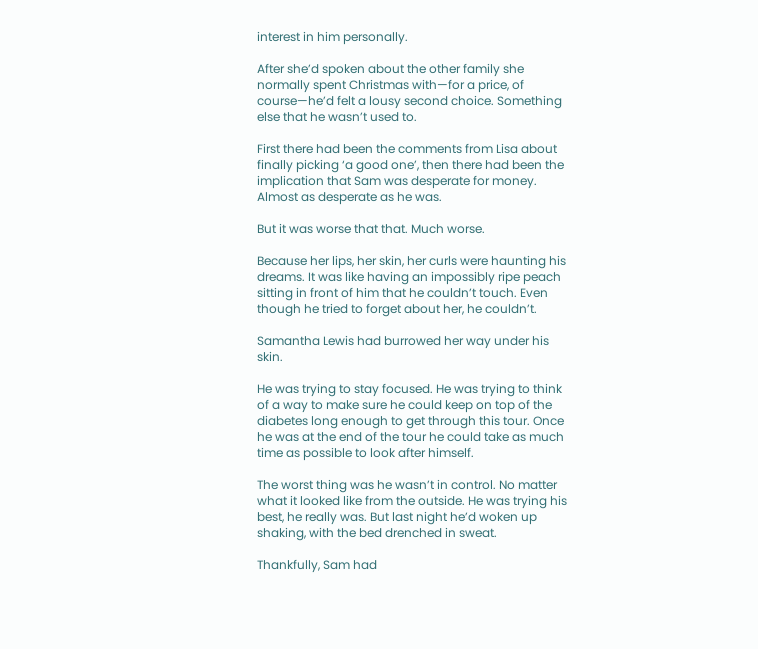interest in him personally.

After she’d spoken about the other family she normally spent Christmas with—for a price, of course—he’d felt a lousy second choice. Something else that he wasn’t used to.

First there had been the comments from Lisa about finally picking ‘a good one’, then there had been the implication that Sam was desperate for money. Almost as desperate as he was.

But it was worse that that. Much worse.

Because her lips, her skin, her curls were haunting his dreams. It was like having an impossibly ripe peach sitting in front of him that he couldn’t touch. Even though he tried to forget about her, he couldn’t.

Samantha Lewis had burrowed her way under his skin.

He was trying to stay focused. He was trying to think of a way to make sure he could keep on top of the diabetes long enough to get through this tour. Once he was at the end of the tour he could take as much time as possible to look after himself.

The worst thing was he wasn’t in control. No matter what it looked like from the outside. He was trying his best, he really was. But last night he’d woken up shaking, with the bed drenched in sweat.

Thankfully, Sam had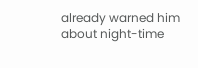already warned him about night-time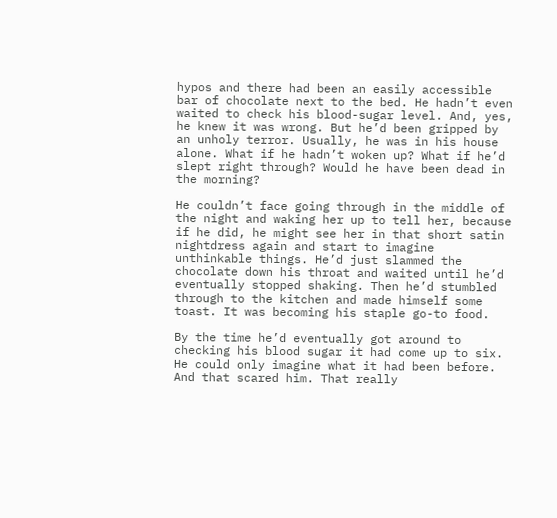hypos and there had been an easily accessible bar of chocolate next to the bed. He hadn’t even waited to check his blood-sugar level. And, yes, he knew it was wrong. But he’d been gripped by an unholy terror. Usually, he was in his house alone. What if he hadn’t woken up? What if he’d slept right through? Would he have been dead in the morning?

He couldn’t face going through in the middle of the night and waking her up to tell her, because if he did, he might see her in that short satin nightdress again and start to imagine unthinkable things. He’d just slammed the chocolate down his throat and waited until he’d eventually stopped shaking. Then he’d stumbled through to the kitchen and made himself some toast. It was becoming his staple go-to food.

By the time he’d eventually got around to checking his blood sugar it had come up to six. He could only imagine what it had been before. And that scared him. That really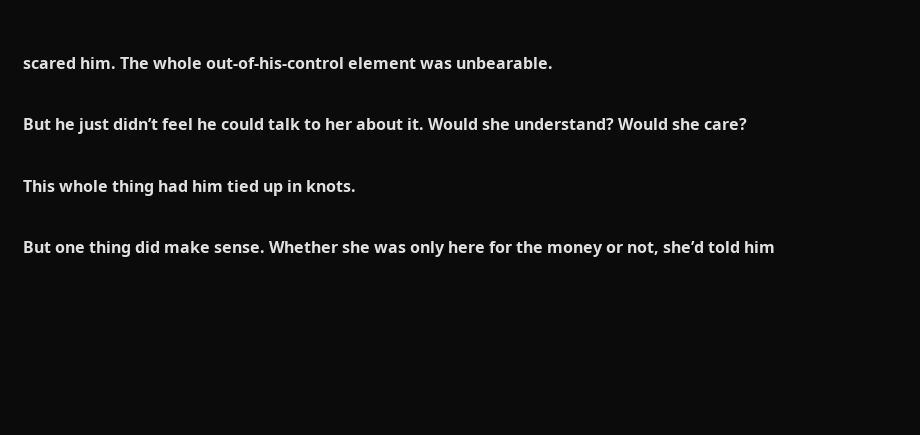scared him. The whole out-of-his-control element was unbearable.

But he just didn’t feel he could talk to her about it. Would she understand? Would she care?

This whole thing had him tied up in knots.

But one thing did make sense. Whether she was only here for the money or not, she’d told him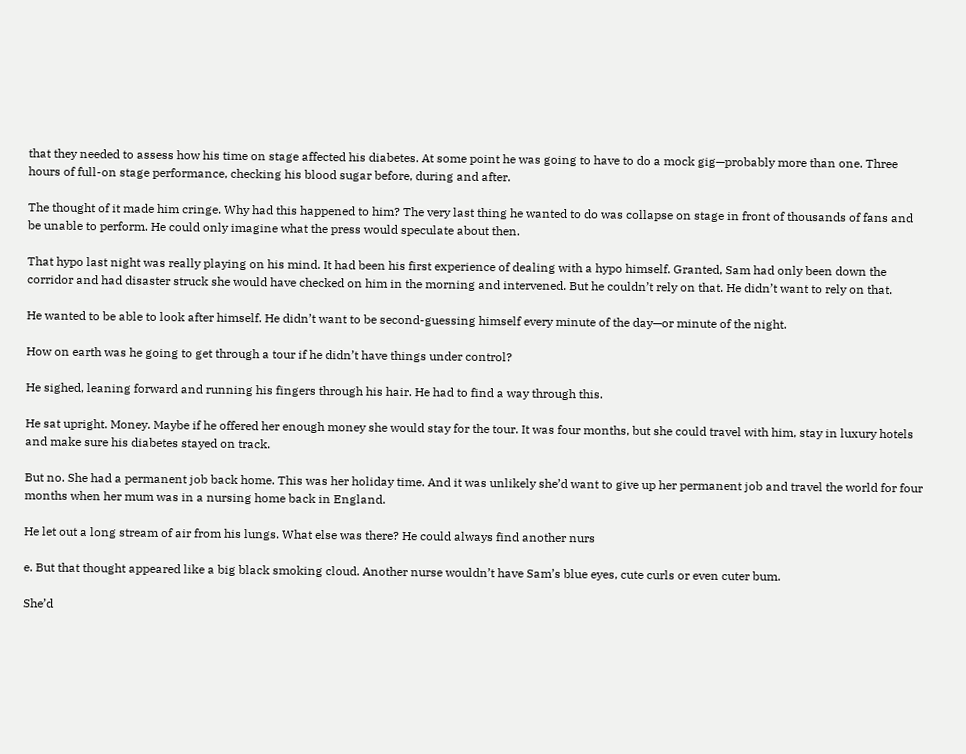that they needed to assess how his time on stage affected his diabetes. At some point he was going to have to do a mock gig—probably more than one. Three hours of full-on stage performance, checking his blood sugar before, during and after.

The thought of it made him cringe. Why had this happened to him? The very last thing he wanted to do was collapse on stage in front of thousands of fans and be unable to perform. He could only imagine what the press would speculate about then.

That hypo last night was really playing on his mind. It had been his first experience of dealing with a hypo himself. Granted, Sam had only been down the corridor and had disaster struck she would have checked on him in the morning and intervened. But he couldn’t rely on that. He didn’t want to rely on that.

He wanted to be able to look after himself. He didn’t want to be second-guessing himself every minute of the day—or minute of the night.

How on earth was he going to get through a tour if he didn’t have things under control?

He sighed, leaning forward and running his fingers through his hair. He had to find a way through this.

He sat upright. Money. Maybe if he offered her enough money she would stay for the tour. It was four months, but she could travel with him, stay in luxury hotels and make sure his diabetes stayed on track.

But no. She had a permanent job back home. This was her holiday time. And it was unlikely she’d want to give up her permanent job and travel the world for four months when her mum was in a nursing home back in England.

He let out a long stream of air from his lungs. What else was there? He could always find another nurs

e. But that thought appeared like a big black smoking cloud. Another nurse wouldn’t have Sam’s blue eyes, cute curls or even cuter bum.

She’d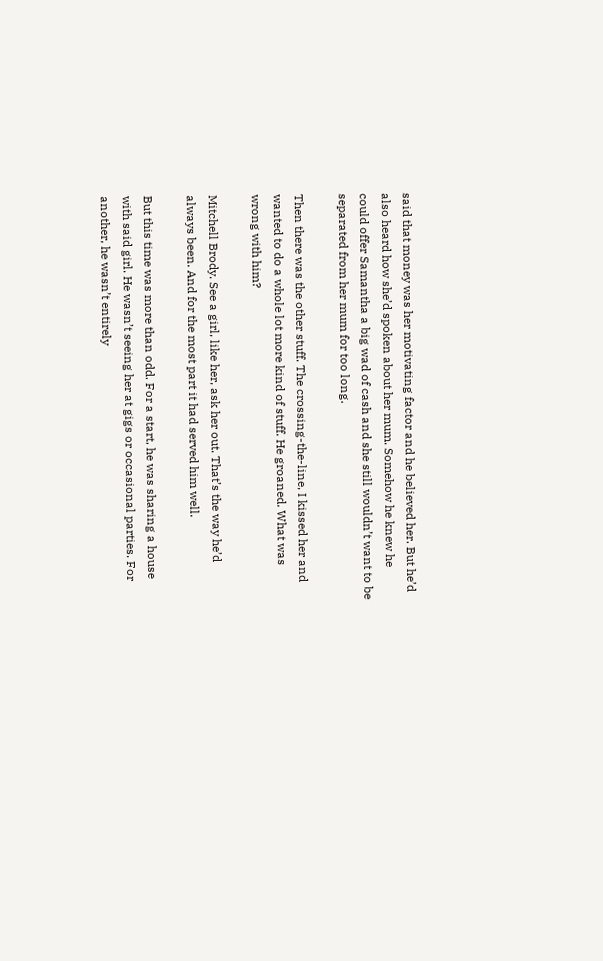said that money was her motivating factor and he believed her. But he’d also heard how she’d spoken about her mum. Somehow he knew he could offer Samantha a big wad of cash and she still wouldn’t want to be separated from her mum for too long.

Then there was the other stuff. The crossing-the-line, I kissed her and wanted to do a whole lot more kind of stuff. He groaned. What was wrong with him?

Mitchell Brody. See a girl, like her, ask her out. That’s the way he’d always been. And for the most part it had served him well.

But this time was more than odd. For a start, he was sharing a house with said girl. He wasn’t seeing her at gigs or occasional parties. For another, he wasn’t entirely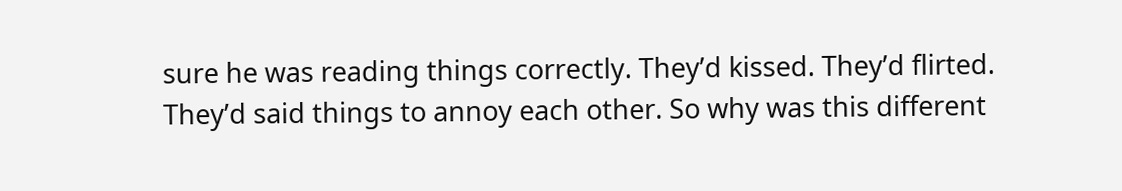sure he was reading things correctly. They’d kissed. They’d flirted. They’d said things to annoy each other. So why was this different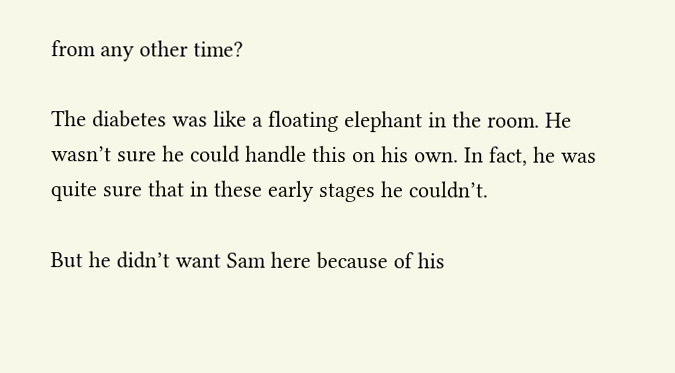from any other time?

The diabetes was like a floating elephant in the room. He wasn’t sure he could handle this on his own. In fact, he was quite sure that in these early stages he couldn’t.

But he didn’t want Sam here because of his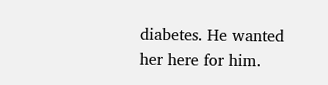diabetes. He wanted her here for him.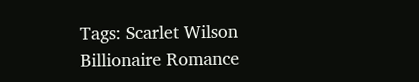Tags: Scarlet Wilson Billionaire Romance